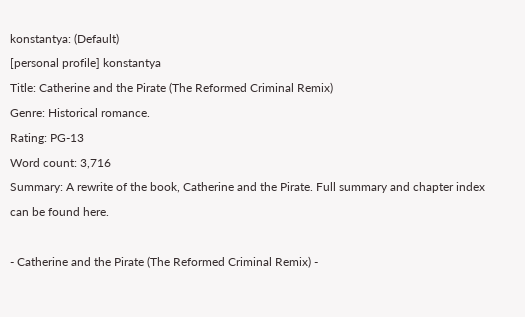konstantya: (Default)
[personal profile] konstantya
Title: Catherine and the Pirate (The Reformed Criminal Remix)
Genre: Historical romance.
Rating: PG-13
Word count: 3,716
Summary: A rewrite of the book, Catherine and the Pirate. Full summary and chapter index can be found here.

- Catherine and the Pirate (The Reformed Criminal Remix) -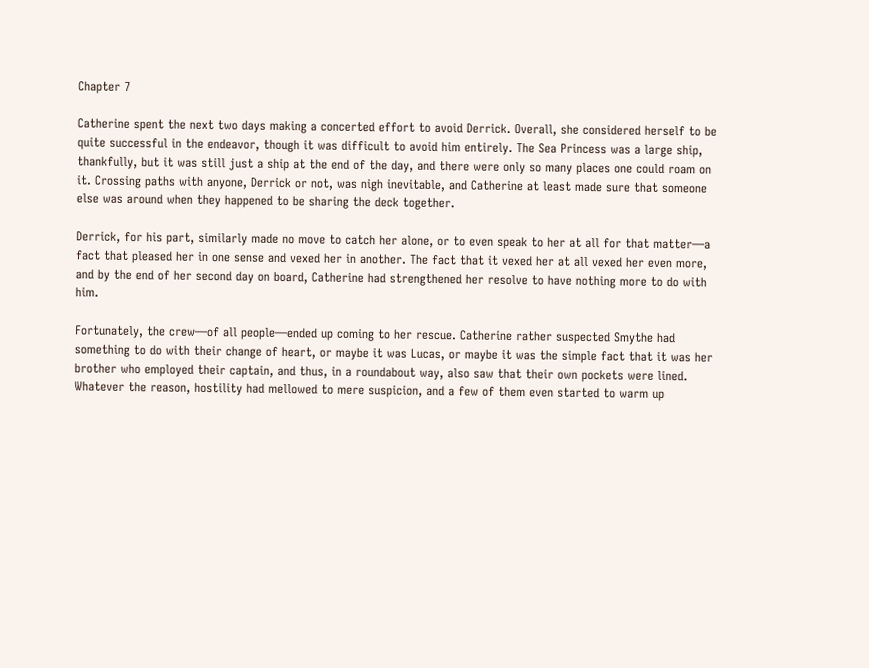Chapter 7

Catherine spent the next two days making a concerted effort to avoid Derrick. Overall, she considered herself to be quite successful in the endeavor, though it was difficult to avoid him entirely. The Sea Princess was a large ship, thankfully, but it was still just a ship at the end of the day, and there were only so many places one could roam on it. Crossing paths with anyone, Derrick or not, was nigh inevitable, and Catherine at least made sure that someone else was around when they happened to be sharing the deck together.

Derrick, for his part, similarly made no move to catch her alone, or to even speak to her at all for that matter—a fact that pleased her in one sense and vexed her in another. The fact that it vexed her at all vexed her even more, and by the end of her second day on board, Catherine had strengthened her resolve to have nothing more to do with him.

Fortunately, the crew—of all people—ended up coming to her rescue. Catherine rather suspected Smythe had something to do with their change of heart, or maybe it was Lucas, or maybe it was the simple fact that it was her brother who employed their captain, and thus, in a roundabout way, also saw that their own pockets were lined. Whatever the reason, hostility had mellowed to mere suspicion, and a few of them even started to warm up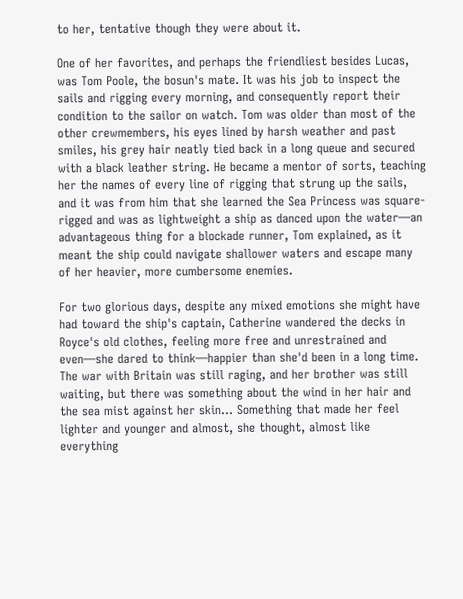to her, tentative though they were about it.

One of her favorites, and perhaps the friendliest besides Lucas, was Tom Poole, the bosun's mate. It was his job to inspect the sails and rigging every morning, and consequently report their condition to the sailor on watch. Tom was older than most of the other crewmembers, his eyes lined by harsh weather and past smiles, his grey hair neatly tied back in a long queue and secured with a black leather string. He became a mentor of sorts, teaching her the names of every line of rigging that strung up the sails, and it was from him that she learned the Sea Princess was square-rigged and was as lightweight a ship as danced upon the water—an advantageous thing for a blockade runner, Tom explained, as it meant the ship could navigate shallower waters and escape many of her heavier, more cumbersome enemies.

For two glorious days, despite any mixed emotions she might have had toward the ship's captain, Catherine wandered the decks in Royce's old clothes, feeling more free and unrestrained and even—she dared to think—happier than she'd been in a long time. The war with Britain was still raging, and her brother was still waiting, but there was something about the wind in her hair and the sea mist against her skin… Something that made her feel lighter and younger and almost, she thought, almost like everything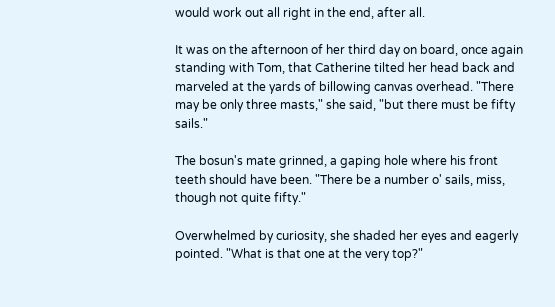would work out all right in the end, after all.

It was on the afternoon of her third day on board, once again standing with Tom, that Catherine tilted her head back and marveled at the yards of billowing canvas overhead. "There may be only three masts," she said, "but there must be fifty sails."

The bosun's mate grinned, a gaping hole where his front teeth should have been. "There be a number o' sails, miss, though not quite fifty."

Overwhelmed by curiosity, she shaded her eyes and eagerly pointed. "What is that one at the very top?"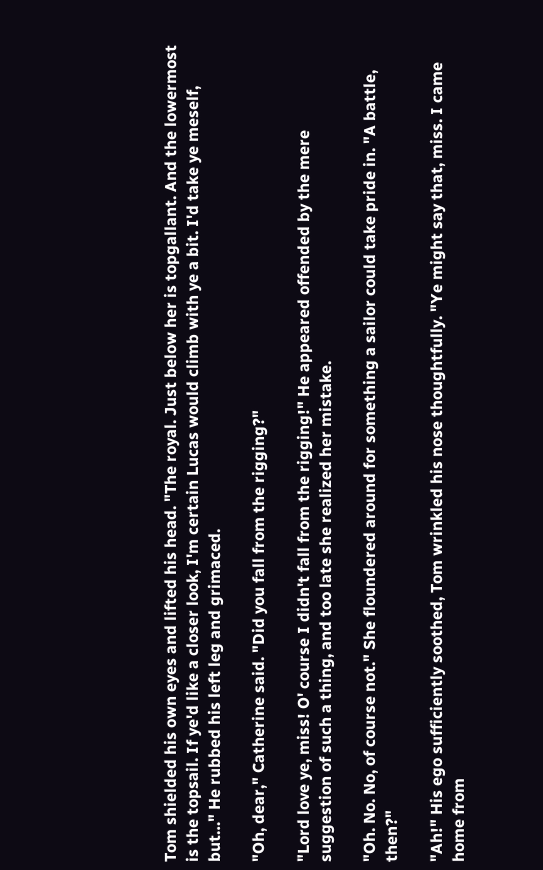Tom shielded his own eyes and lifted his head. "The royal. Just below her is topgallant. And the lowermost is the topsail. If ye'd like a closer look, I'm certain Lucas would climb with ye a bit. I'd take ye meself, but…" He rubbed his left leg and grimaced.

"Oh, dear," Catherine said. "Did you fall from the rigging?"

"Lord love ye, miss! O' course I didn't fall from the rigging!" He appeared offended by the mere suggestion of such a thing, and too late she realized her mistake.

"Oh. No. No, of course not." She floundered around for something a sailor could take pride in. "A battle, then?"

"Ah!" His ego sufficiently soothed, Tom wrinkled his nose thoughtfully. "Ye might say that, miss. I came home from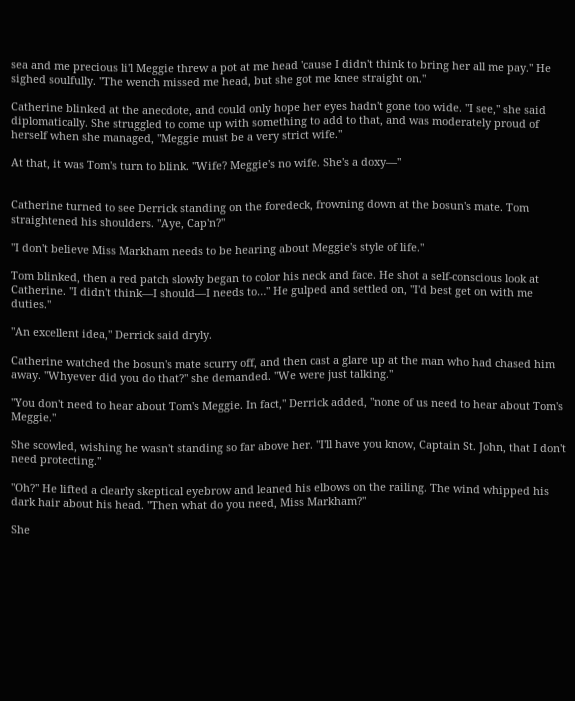sea and me precious li'l Meggie threw a pot at me head 'cause I didn't think to bring her all me pay." He sighed soulfully. "The wench missed me head, but she got me knee straight on."

Catherine blinked at the anecdote, and could only hope her eyes hadn't gone too wide. "I see," she said diplomatically. She struggled to come up with something to add to that, and was moderately proud of herself when she managed, "Meggie must be a very strict wife."

At that, it was Tom's turn to blink. "Wife? Meggie's no wife. She's a doxy—"


Catherine turned to see Derrick standing on the foredeck, frowning down at the bosun's mate. Tom straightened his shoulders. "Aye, Cap'n?"

"I don't believe Miss Markham needs to be hearing about Meggie's style of life."

Tom blinked, then a red patch slowly began to color his neck and face. He shot a self-conscious look at Catherine. "I didn't think—I should—I needs to…" He gulped and settled on, "I'd best get on with me duties."

"An excellent idea," Derrick said dryly.

Catherine watched the bosun's mate scurry off, and then cast a glare up at the man who had chased him away. "Whyever did you do that?" she demanded. "We were just talking."

"You don't need to hear about Tom's Meggie. In fact," Derrick added, "none of us need to hear about Tom's Meggie."

She scowled, wishing he wasn't standing so far above her. "I'll have you know, Captain St. John, that I don't need protecting."

"Oh?" He lifted a clearly skeptical eyebrow and leaned his elbows on the railing. The wind whipped his dark hair about his head. "Then what do you need, Miss Markham?"

She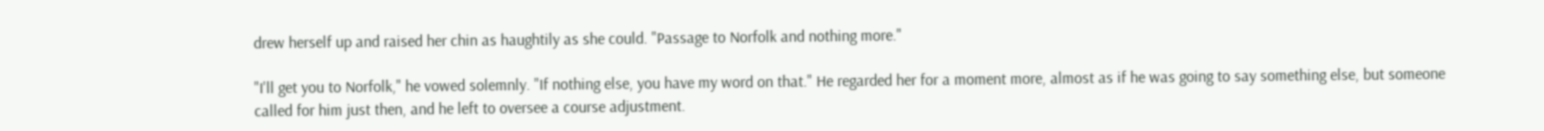drew herself up and raised her chin as haughtily as she could. "Passage to Norfolk and nothing more."

"I'll get you to Norfolk," he vowed solemnly. "If nothing else, you have my word on that." He regarded her for a moment more, almost as if he was going to say something else, but someone called for him just then, and he left to oversee a course adjustment.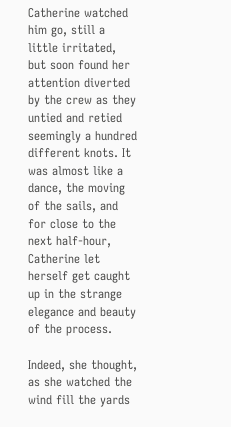Catherine watched him go, still a little irritated, but soon found her attention diverted by the crew as they untied and retied seemingly a hundred different knots. It was almost like a dance, the moving of the sails, and for close to the next half-hour, Catherine let herself get caught up in the strange elegance and beauty of the process.

Indeed, she thought, as she watched the wind fill the yards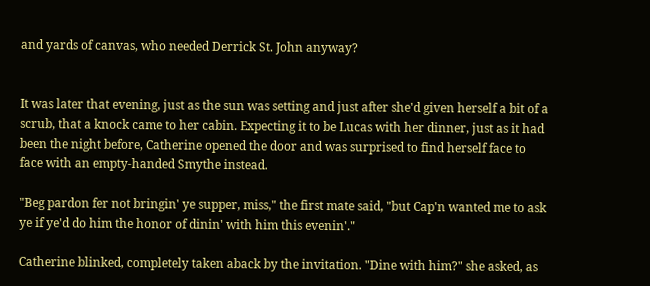and yards of canvas, who needed Derrick St. John anyway?


It was later that evening, just as the sun was setting and just after she'd given herself a bit of a scrub, that a knock came to her cabin. Expecting it to be Lucas with her dinner, just as it had been the night before, Catherine opened the door and was surprised to find herself face to face with an empty-handed Smythe instead.

"Beg pardon fer not bringin' ye supper, miss," the first mate said, "but Cap'n wanted me to ask ye if ye'd do him the honor of dinin' with him this evenin'."

Catherine blinked, completely taken aback by the invitation. "Dine with him?" she asked, as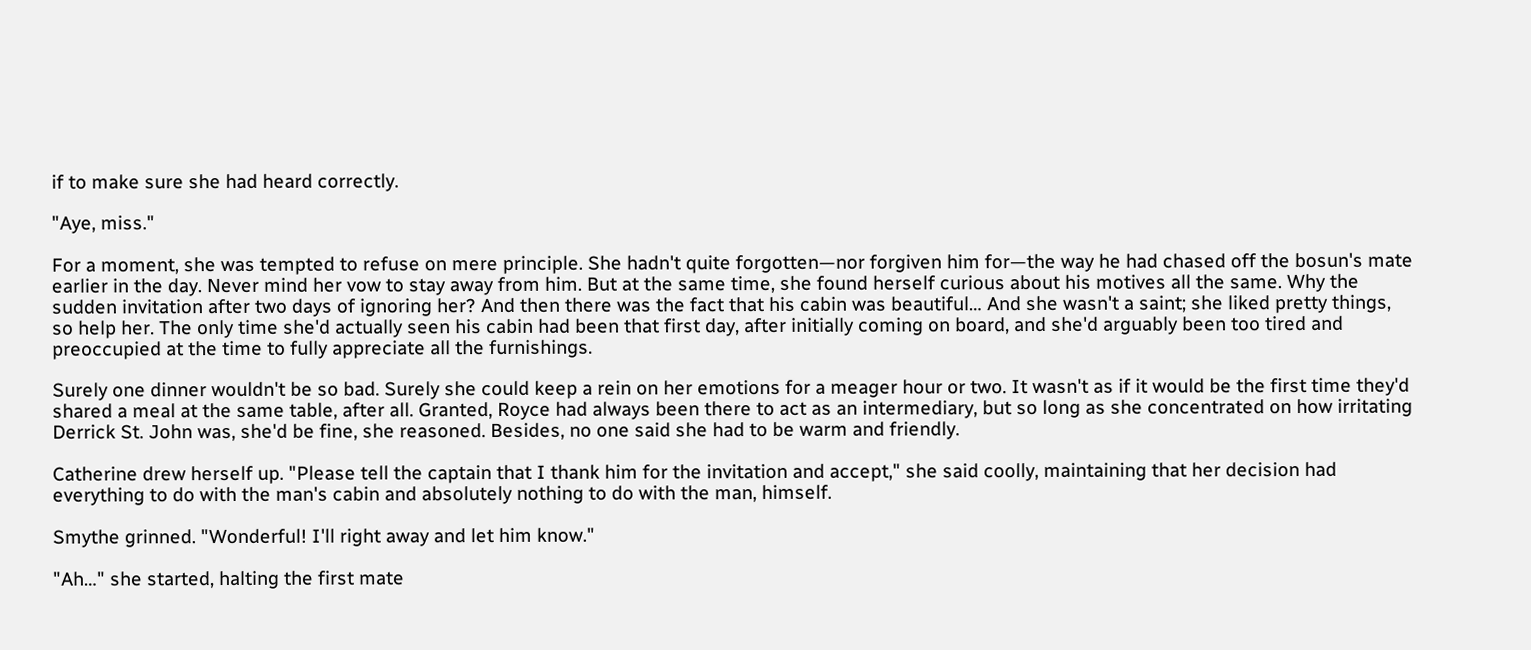if to make sure she had heard correctly.

"Aye, miss."

For a moment, she was tempted to refuse on mere principle. She hadn't quite forgotten—nor forgiven him for—the way he had chased off the bosun's mate earlier in the day. Never mind her vow to stay away from him. But at the same time, she found herself curious about his motives all the same. Why the sudden invitation after two days of ignoring her? And then there was the fact that his cabin was beautiful… And she wasn't a saint; she liked pretty things, so help her. The only time she'd actually seen his cabin had been that first day, after initially coming on board, and she'd arguably been too tired and preoccupied at the time to fully appreciate all the furnishings.

Surely one dinner wouldn't be so bad. Surely she could keep a rein on her emotions for a meager hour or two. It wasn't as if it would be the first time they'd shared a meal at the same table, after all. Granted, Royce had always been there to act as an intermediary, but so long as she concentrated on how irritating Derrick St. John was, she'd be fine, she reasoned. Besides, no one said she had to be warm and friendly.

Catherine drew herself up. "Please tell the captain that I thank him for the invitation and accept," she said coolly, maintaining that her decision had everything to do with the man's cabin and absolutely nothing to do with the man, himself.

Smythe grinned. "Wonderful! I'll right away and let him know."

"Ah…" she started, halting the first mate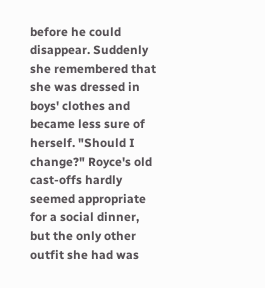before he could disappear. Suddenly she remembered that she was dressed in boys' clothes and became less sure of herself. "Should I change?" Royce's old cast-offs hardly seemed appropriate for a social dinner, but the only other outfit she had was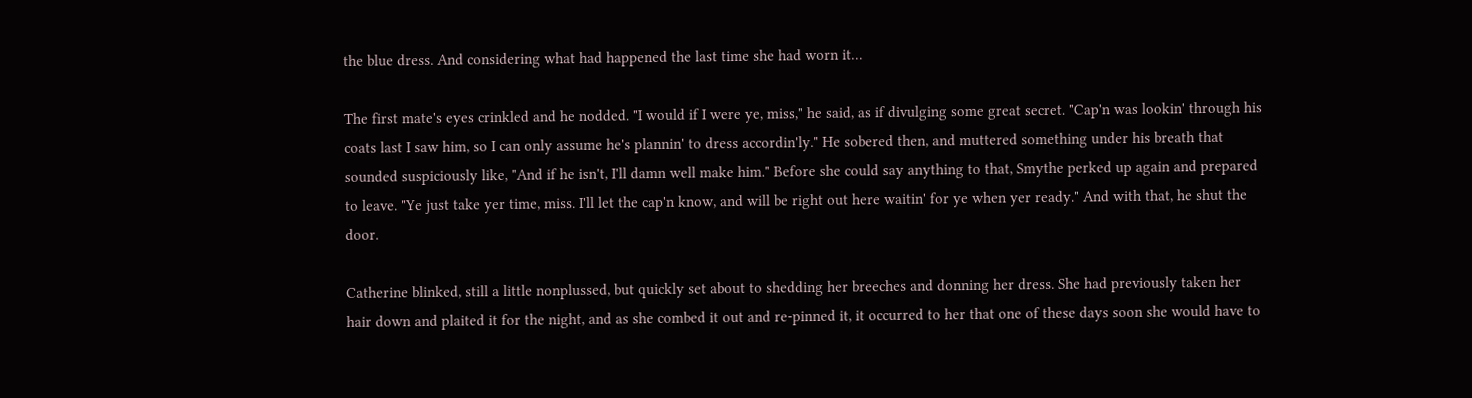the blue dress. And considering what had happened the last time she had worn it…

The first mate's eyes crinkled and he nodded. "I would if I were ye, miss," he said, as if divulging some great secret. "Cap'n was lookin' through his coats last I saw him, so I can only assume he's plannin' to dress accordin'ly." He sobered then, and muttered something under his breath that sounded suspiciously like, "And if he isn't, I'll damn well make him." Before she could say anything to that, Smythe perked up again and prepared to leave. "Ye just take yer time, miss. I'll let the cap'n know, and will be right out here waitin' for ye when yer ready." And with that, he shut the door.

Catherine blinked, still a little nonplussed, but quickly set about to shedding her breeches and donning her dress. She had previously taken her hair down and plaited it for the night, and as she combed it out and re-pinned it, it occurred to her that one of these days soon she would have to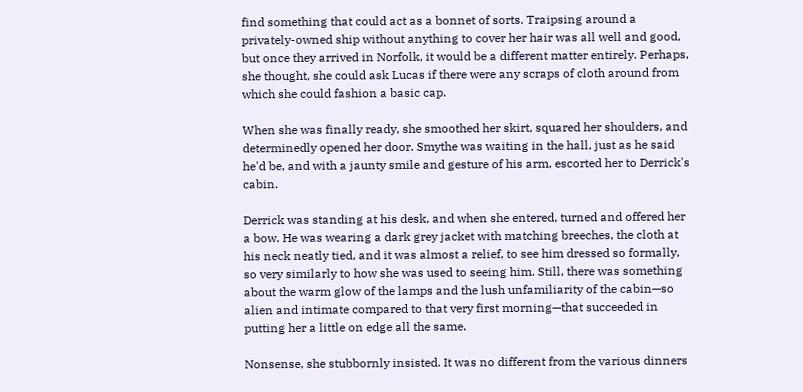find something that could act as a bonnet of sorts. Traipsing around a privately-owned ship without anything to cover her hair was all well and good, but once they arrived in Norfolk, it would be a different matter entirely. Perhaps, she thought, she could ask Lucas if there were any scraps of cloth around from which she could fashion a basic cap.

When she was finally ready, she smoothed her skirt, squared her shoulders, and determinedly opened her door. Smythe was waiting in the hall, just as he said he'd be, and with a jaunty smile and gesture of his arm, escorted her to Derrick's cabin.

Derrick was standing at his desk, and when she entered, turned and offered her a bow. He was wearing a dark grey jacket with matching breeches, the cloth at his neck neatly tied, and it was almost a relief, to see him dressed so formally, so very similarly to how she was used to seeing him. Still, there was something about the warm glow of the lamps and the lush unfamiliarity of the cabin—so alien and intimate compared to that very first morning—that succeeded in putting her a little on edge all the same.

Nonsense, she stubbornly insisted. It was no different from the various dinners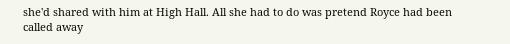she'd shared with him at High Hall. All she had to do was pretend Royce had been called away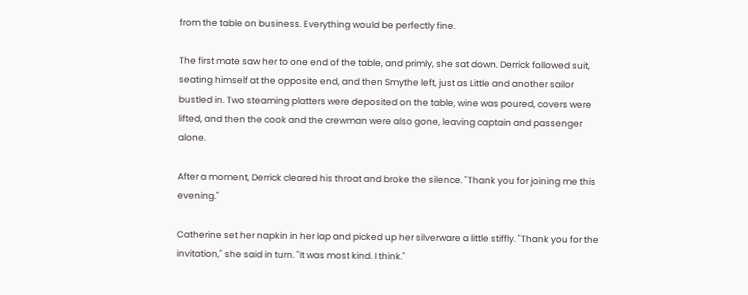from the table on business. Everything would be perfectly fine.

The first mate saw her to one end of the table, and primly, she sat down. Derrick followed suit, seating himself at the opposite end, and then Smythe left, just as Little and another sailor bustled in. Two steaming platters were deposited on the table, wine was poured, covers were lifted, and then the cook and the crewman were also gone, leaving captain and passenger alone.

After a moment, Derrick cleared his throat and broke the silence. "Thank you for joining me this evening."

Catherine set her napkin in her lap and picked up her silverware a little stiffly. "Thank you for the invitation," she said in turn. "It was most kind. I think."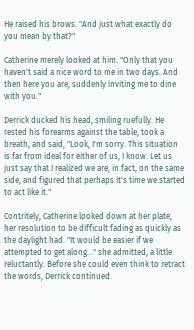He raised his brows. "And just what exactly do you mean by that?"

Catherine merely looked at him. "Only that you haven't said a nice word to me in two days. And then here you are, suddenly inviting me to dine with you."

Derrick ducked his head, smiling ruefully. He rested his forearms against the table, took a breath, and said, "Look, I'm sorry. This situation is far from ideal for either of us, I know. Let us just say that I realized we are, in fact, on the same side, and figured that perhaps it's time we started to act like it."

Contritely, Catherine looked down at her plate, her resolution to be difficult fading as quickly as the daylight had. "It would be easier if we attempted to get along…" she admitted, a little reluctantly. Before she could even think to retract the words, Derrick continued.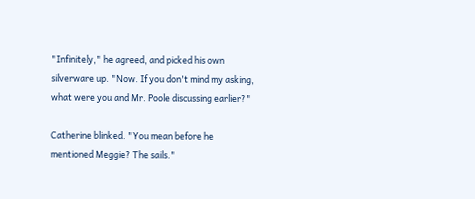"Infinitely," he agreed, and picked his own silverware up. "Now. If you don't mind my asking, what were you and Mr. Poole discussing earlier?"

Catherine blinked. "You mean before he mentioned Meggie? The sails."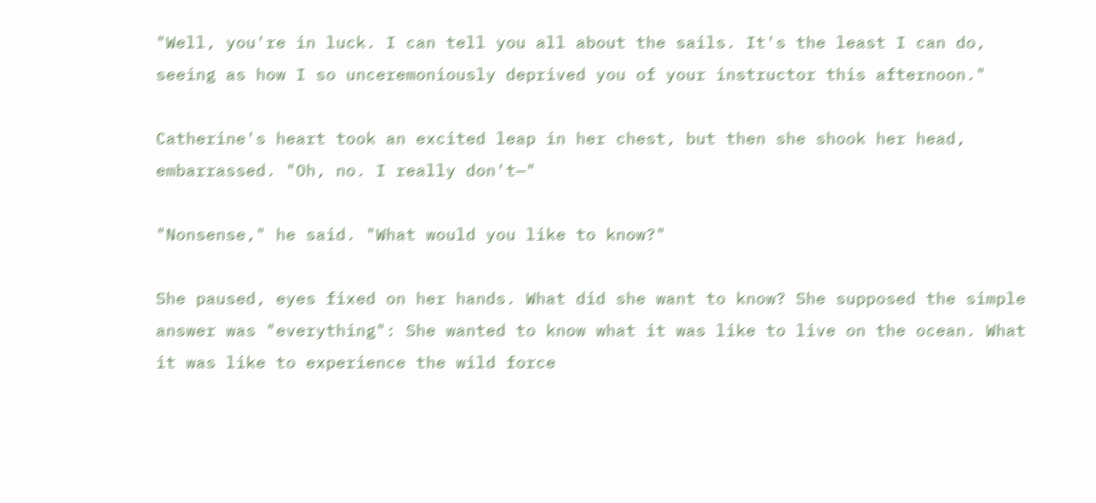"Well, you're in luck. I can tell you all about the sails. It's the least I can do, seeing as how I so unceremoniously deprived you of your instructor this afternoon."

Catherine's heart took an excited leap in her chest, but then she shook her head, embarrassed. "Oh, no. I really don't—"

"Nonsense," he said. "What would you like to know?"

She paused, eyes fixed on her hands. What did she want to know? She supposed the simple answer was "everything": She wanted to know what it was like to live on the ocean. What it was like to experience the wild force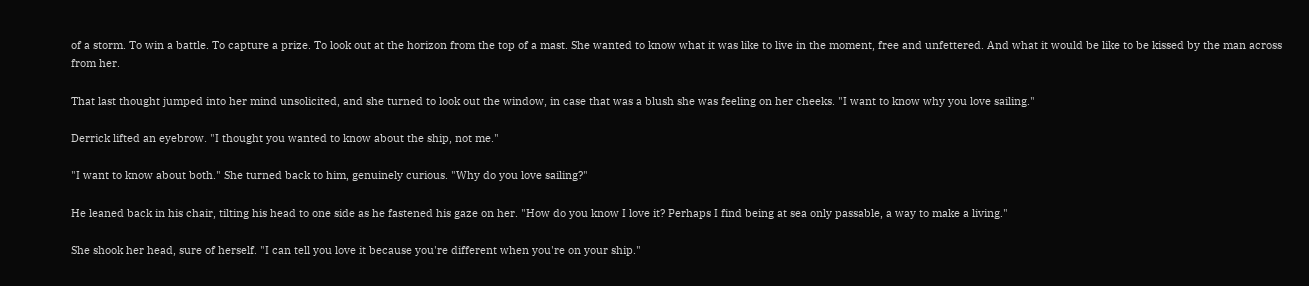of a storm. To win a battle. To capture a prize. To look out at the horizon from the top of a mast. She wanted to know what it was like to live in the moment, free and unfettered. And what it would be like to be kissed by the man across from her.

That last thought jumped into her mind unsolicited, and she turned to look out the window, in case that was a blush she was feeling on her cheeks. "I want to know why you love sailing."

Derrick lifted an eyebrow. "I thought you wanted to know about the ship, not me."

"I want to know about both." She turned back to him, genuinely curious. "Why do you love sailing?"

He leaned back in his chair, tilting his head to one side as he fastened his gaze on her. "How do you know I love it? Perhaps I find being at sea only passable, a way to make a living."

She shook her head, sure of herself. "I can tell you love it because you're different when you're on your ship."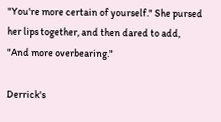"You're more certain of yourself." She pursed her lips together, and then dared to add, "And more overbearing."

Derrick's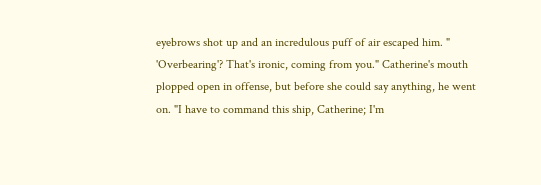eyebrows shot up and an incredulous puff of air escaped him. " 'Overbearing'? That's ironic, coming from you." Catherine's mouth plopped open in offense, but before she could say anything, he went on. "I have to command this ship, Catherine; I'm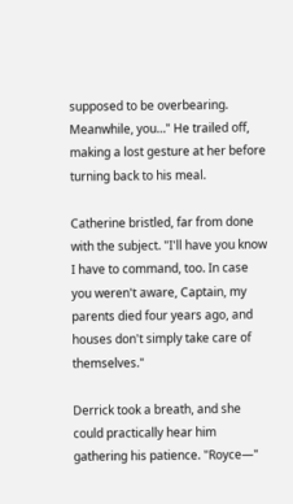supposed to be overbearing. Meanwhile, you…" He trailed off, making a lost gesture at her before turning back to his meal.

Catherine bristled, far from done with the subject. "I'll have you know I have to command, too. In case you weren't aware, Captain, my parents died four years ago, and houses don't simply take care of themselves."

Derrick took a breath, and she could practically hear him gathering his patience. "Royce—"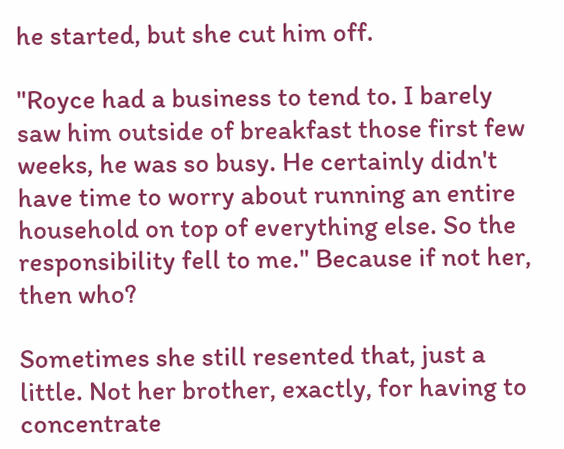he started, but she cut him off.

"Royce had a business to tend to. I barely saw him outside of breakfast those first few weeks, he was so busy. He certainly didn't have time to worry about running an entire household on top of everything else. So the responsibility fell to me." Because if not her, then who?

Sometimes she still resented that, just a little. Not her brother, exactly, for having to concentrate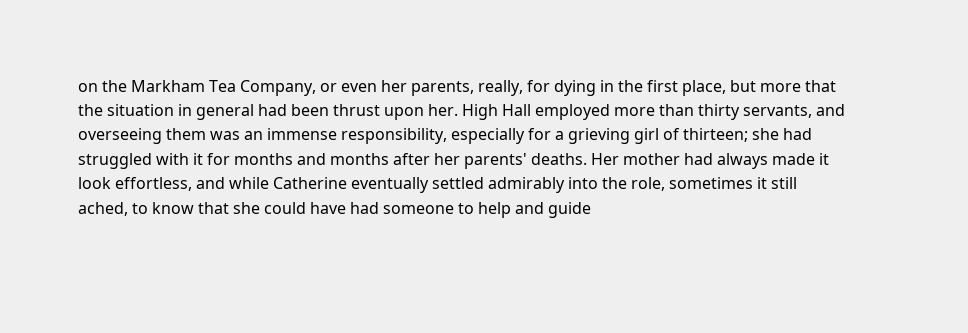on the Markham Tea Company, or even her parents, really, for dying in the first place, but more that the situation in general had been thrust upon her. High Hall employed more than thirty servants, and overseeing them was an immense responsibility, especially for a grieving girl of thirteen; she had struggled with it for months and months after her parents' deaths. Her mother had always made it look effortless, and while Catherine eventually settled admirably into the role, sometimes it still ached, to know that she could have had someone to help and guide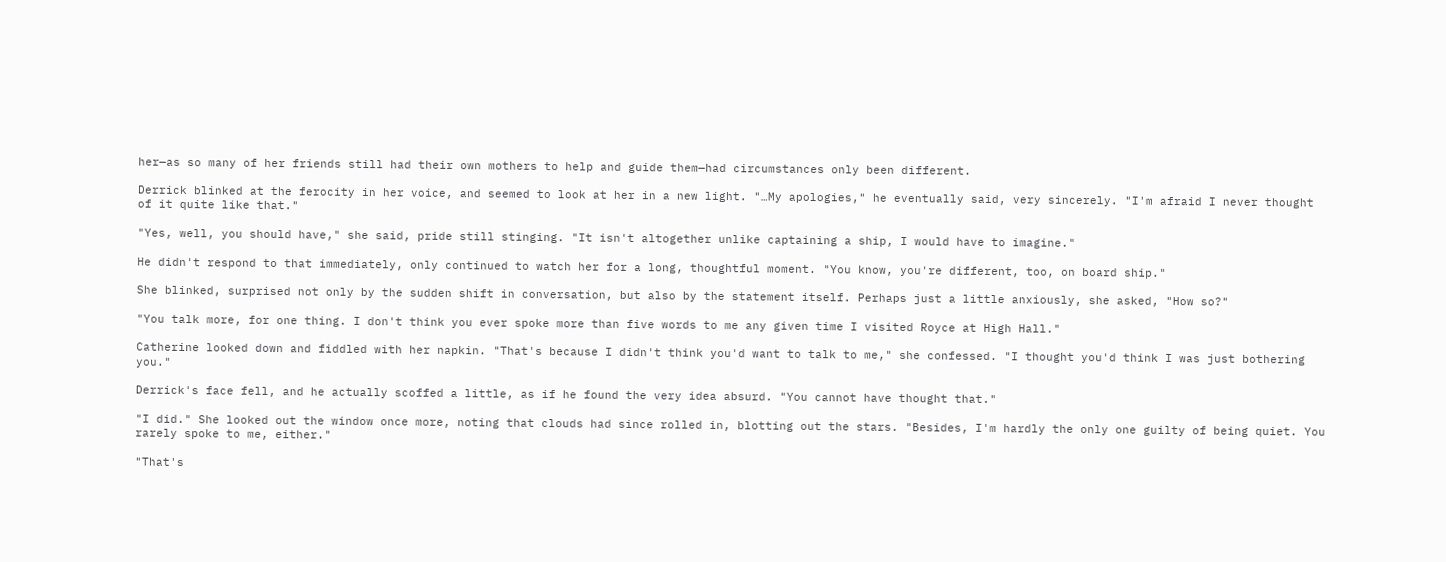her—as so many of her friends still had their own mothers to help and guide them—had circumstances only been different.

Derrick blinked at the ferocity in her voice, and seemed to look at her in a new light. "…My apologies," he eventually said, very sincerely. "I'm afraid I never thought of it quite like that."

"Yes, well, you should have," she said, pride still stinging. "It isn't altogether unlike captaining a ship, I would have to imagine."

He didn't respond to that immediately, only continued to watch her for a long, thoughtful moment. "You know, you're different, too, on board ship."

She blinked, surprised not only by the sudden shift in conversation, but also by the statement itself. Perhaps just a little anxiously, she asked, "How so?"

"You talk more, for one thing. I don't think you ever spoke more than five words to me any given time I visited Royce at High Hall."

Catherine looked down and fiddled with her napkin. "That's because I didn't think you'd want to talk to me," she confessed. "I thought you'd think I was just bothering you."

Derrick's face fell, and he actually scoffed a little, as if he found the very idea absurd. "You cannot have thought that."

"I did." She looked out the window once more, noting that clouds had since rolled in, blotting out the stars. "Besides, I'm hardly the only one guilty of being quiet. You rarely spoke to me, either."

"That's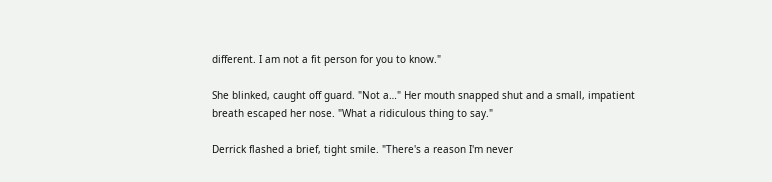different. I am not a fit person for you to know."

She blinked, caught off guard. "Not a…" Her mouth snapped shut and a small, impatient breath escaped her nose. "What a ridiculous thing to say."

Derrick flashed a brief, tight smile. "There's a reason I'm never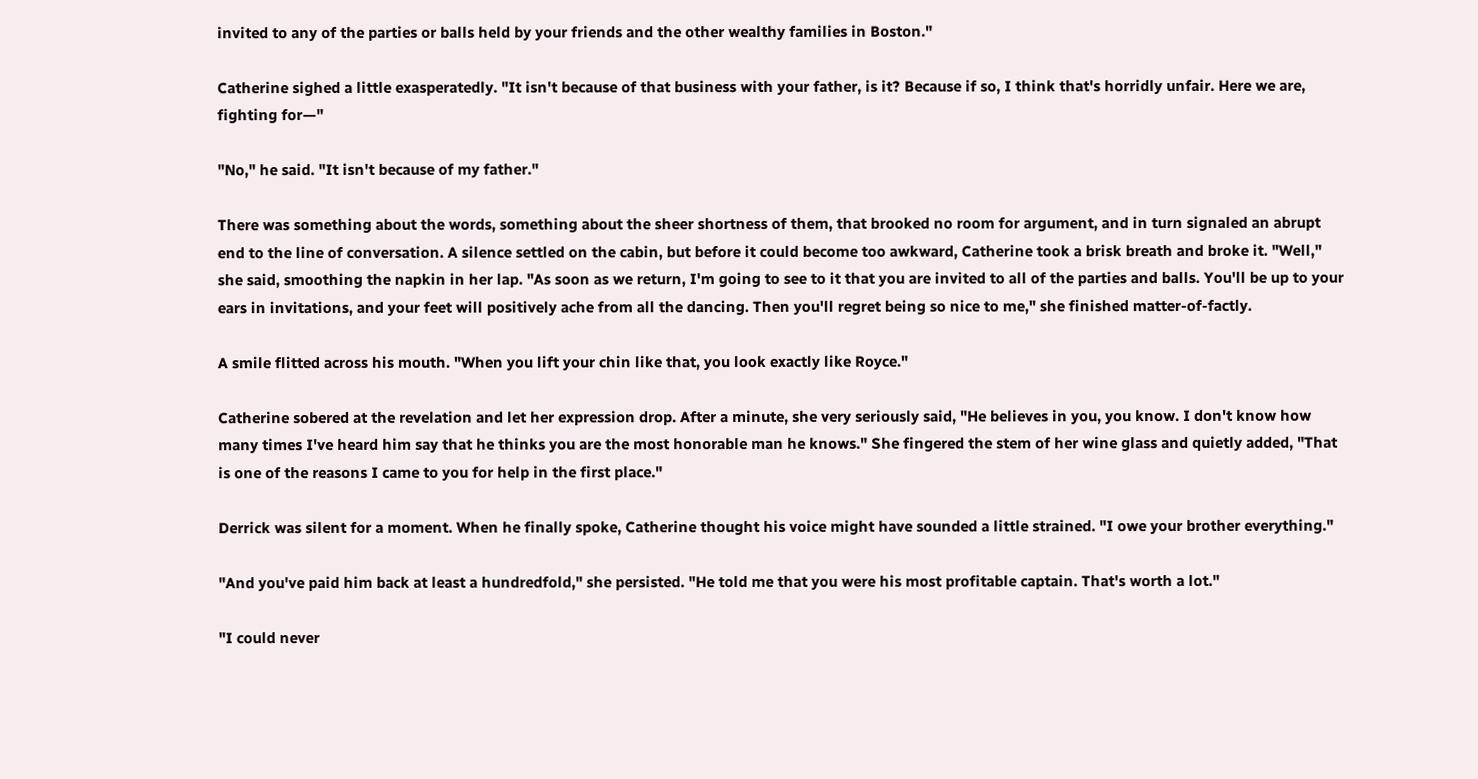invited to any of the parties or balls held by your friends and the other wealthy families in Boston."

Catherine sighed a little exasperatedly. "It isn't because of that business with your father, is it? Because if so, I think that's horridly unfair. Here we are, fighting for—"

"No," he said. "It isn't because of my father."

There was something about the words, something about the sheer shortness of them, that brooked no room for argument, and in turn signaled an abrupt end to the line of conversation. A silence settled on the cabin, but before it could become too awkward, Catherine took a brisk breath and broke it. "Well," she said, smoothing the napkin in her lap. "As soon as we return, I'm going to see to it that you are invited to all of the parties and balls. You'll be up to your ears in invitations, and your feet will positively ache from all the dancing. Then you'll regret being so nice to me," she finished matter-of-factly.

A smile flitted across his mouth. "When you lift your chin like that, you look exactly like Royce."

Catherine sobered at the revelation and let her expression drop. After a minute, she very seriously said, "He believes in you, you know. I don't know how many times I've heard him say that he thinks you are the most honorable man he knows." She fingered the stem of her wine glass and quietly added, "That is one of the reasons I came to you for help in the first place."

Derrick was silent for a moment. When he finally spoke, Catherine thought his voice might have sounded a little strained. "I owe your brother everything."

"And you've paid him back at least a hundredfold," she persisted. "He told me that you were his most profitable captain. That's worth a lot."

"I could never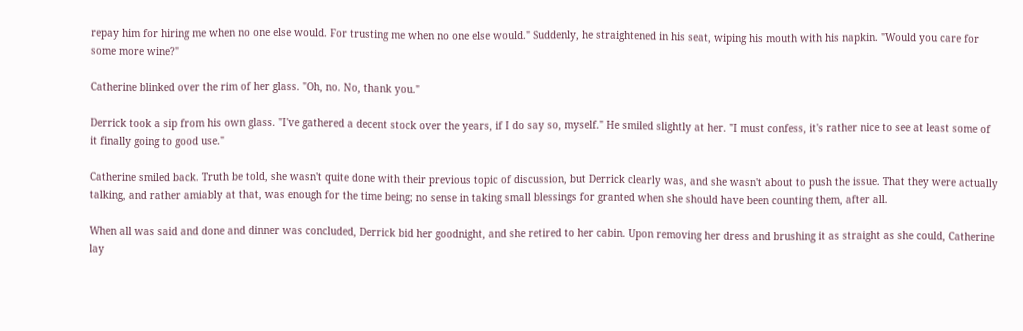repay him for hiring me when no one else would. For trusting me when no one else would." Suddenly, he straightened in his seat, wiping his mouth with his napkin. "Would you care for some more wine?"

Catherine blinked over the rim of her glass. "Oh, no. No, thank you."

Derrick took a sip from his own glass. "I've gathered a decent stock over the years, if I do say so, myself." He smiled slightly at her. "I must confess, it's rather nice to see at least some of it finally going to good use."

Catherine smiled back. Truth be told, she wasn't quite done with their previous topic of discussion, but Derrick clearly was, and she wasn't about to push the issue. That they were actually talking, and rather amiably at that, was enough for the time being; no sense in taking small blessings for granted when she should have been counting them, after all.

When all was said and done and dinner was concluded, Derrick bid her goodnight, and she retired to her cabin. Upon removing her dress and brushing it as straight as she could, Catherine lay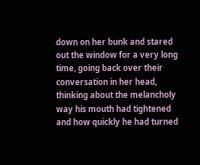down on her bunk and stared out the window for a very long time, going back over their conversation in her head, thinking about the melancholy way his mouth had tightened and how quickly he had turned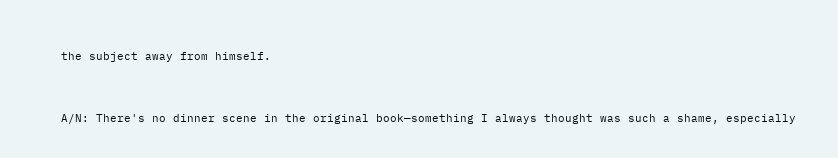the subject away from himself.


A/N: There's no dinner scene in the original book—something I always thought was such a shame, especially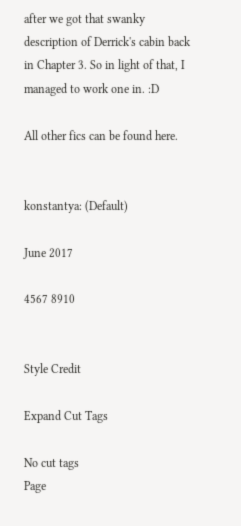after we got that swanky description of Derrick's cabin back in Chapter 3. So in light of that, I managed to work one in. :D

All other fics can be found here.


konstantya: (Default)

June 2017

4567 8910


Style Credit

Expand Cut Tags

No cut tags
Page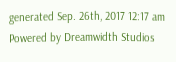generated Sep. 26th, 2017 12:17 am
Powered by Dreamwidth Studios